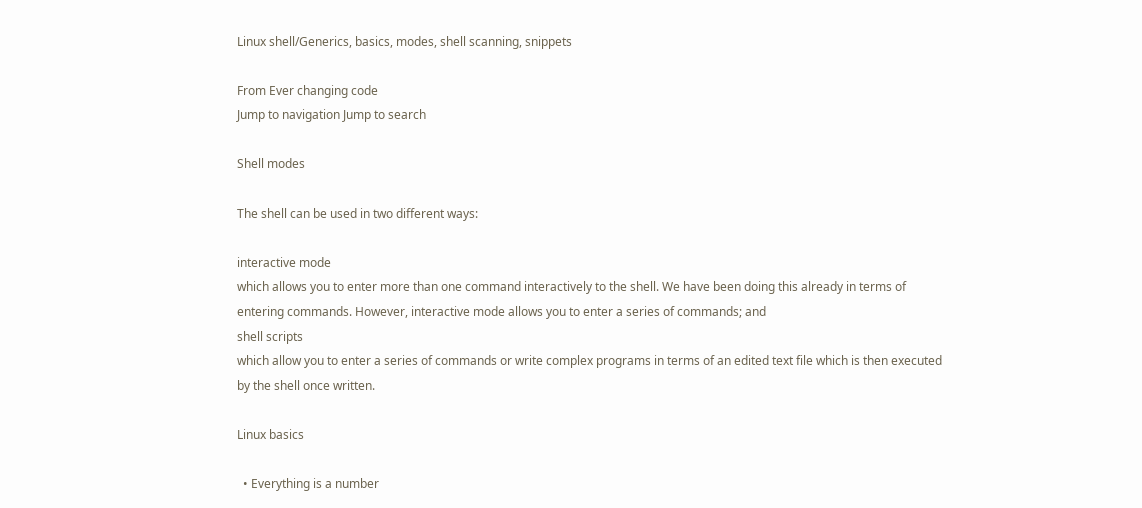Linux shell/Generics, basics, modes, shell scanning, snippets

From Ever changing code
Jump to navigation Jump to search

Shell modes

The shell can be used in two different ways:

interactive mode
which allows you to enter more than one command interactively to the shell. We have been doing this already in terms of entering commands. However, interactive mode allows you to enter a series of commands; and
shell scripts
which allow you to enter a series of commands or write complex programs in terms of an edited text file which is then executed by the shell once written.

Linux basics

  • Everything is a number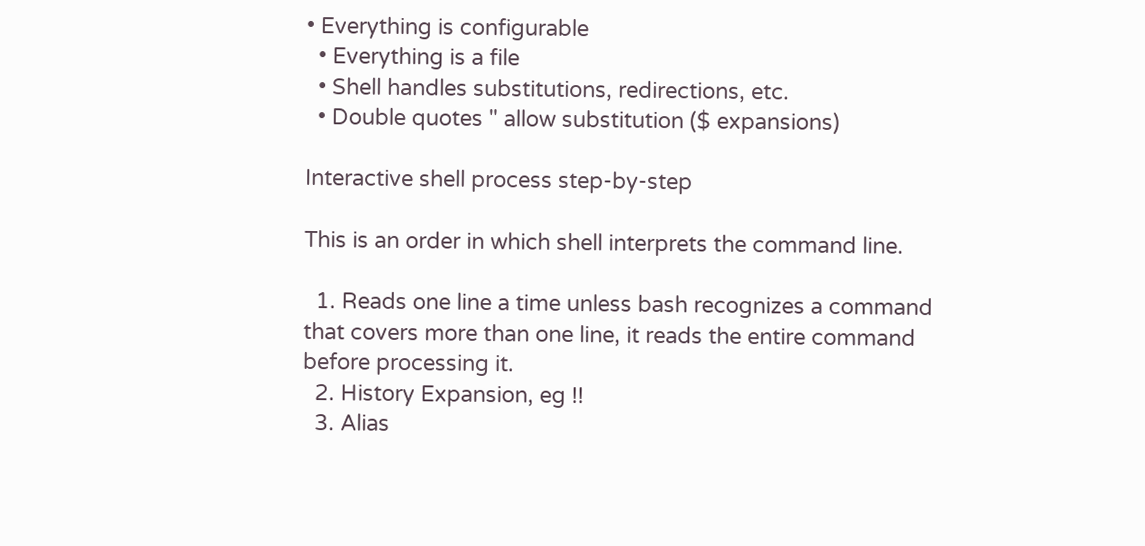• Everything is configurable
  • Everything is a file
  • Shell handles substitutions, redirections, etc.
  • Double quotes " allow substitution ($ expansions)

Interactive shell process step-by-step

This is an order in which shell interprets the command line.

  1. Reads one line a time unless bash recognizes a command that covers more than one line, it reads the entire command before processing it.
  2. History Expansion, eg !!
  3. Alias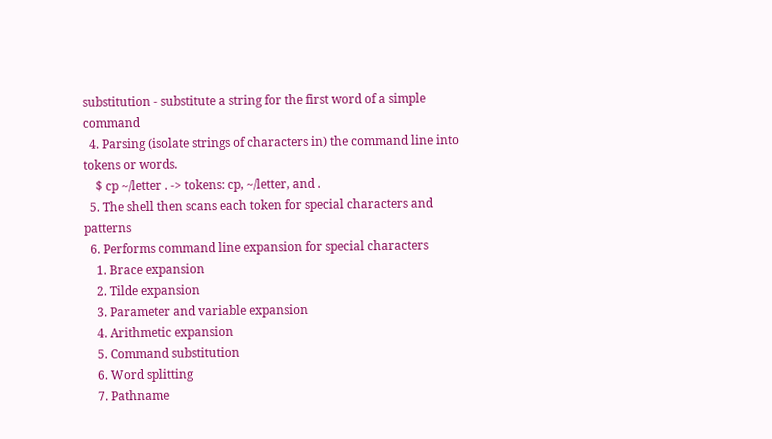substitution - substitute a string for the first word of a simple command
  4. Parsing (isolate strings of characters in) the command line into tokens or words.
    $ cp ~/letter . -> tokens: cp, ~/letter, and .
  5. The shell then scans each token for special characters and patterns
  6. Performs command line expansion for special characters
    1. Brace expansion
    2. Tilde expansion
    3. Parameter and variable expansion
    4. Arithmetic expansion
    5. Command substitution
    6. Word splitting
    7. Pathname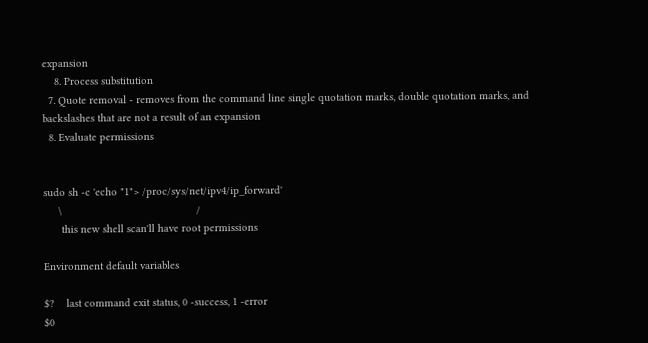expansion
    8. Process substitution
  7. Quote removal - removes from the command line single quotation marks, double quotation marks, and backslashes that are not a result of an expansion
  8. Evaluate permissions


sudo sh -c 'echo "1"> /proc/sys/net/ipv4/ip_forward'
     \                                             /
      this new shell scan'll have root permissions

Environment default variables

$?    last command exit status, 0 -success, 1 -error
$0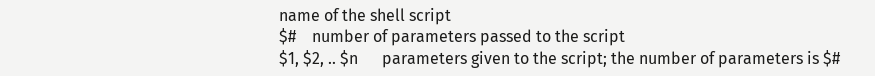name of the shell script
$#    number of parameters passed to the script
$1, $2, .. $n      parameters given to the script; the number of parameters is $#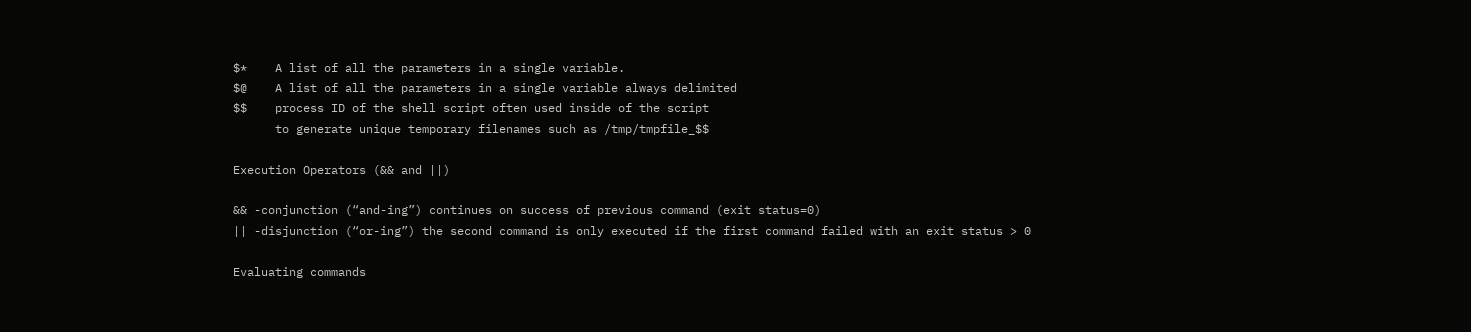$*    A list of all the parameters in a single variable.
$@    A list of all the parameters in a single variable always delimited
$$    process ID of the shell script often used inside of the script
      to generate unique temporary filenames such as /tmp/tmpfile_$$

Execution Operators (&& and ||)

&& -conjunction (“and-ing”) continues on success of previous command (exit status=0)
|| -disjunction (“or-ing”) the second command is only executed if the first command failed with an exit status > 0

Evaluating commands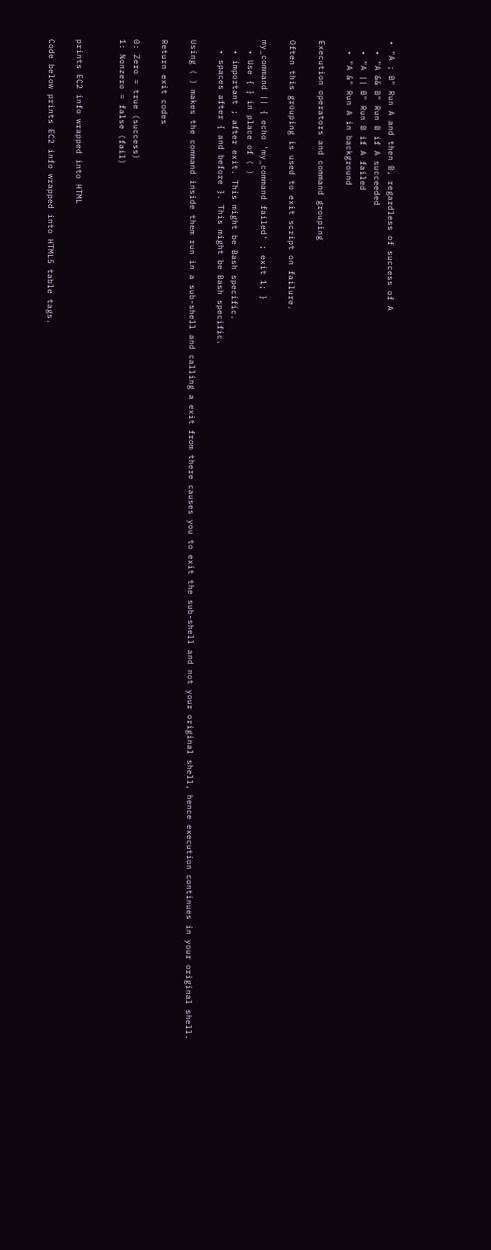• "A ; B" Run A and then B, regardless of success of A
  • "A && B" Run B if A succeeded
  • "A || B" Run B if A failed
  • "A &" Run A in background

Execution operators and command grouping

Often this grouping is used to exit script on failure.

my_command || { echo 'my_command failed' ; exit 1; }
  • Use { } in place of ( )
  • important ; after exit. This might be Bash specific.
  • spaces after { and before }. This might be Bash specific.

Using ( ) makes the command inside them run in a sub-shell and calling a exit from there causes you to exit the sub-shell and not your original shell, hence execution continues in your original shell.

Return exit codes

0: Zero = true (success)
1: Nonzero = false (fail)


prints EC2 info wrapped into HTML

Code below prints EC2 info wrapped into HTML5 table tags.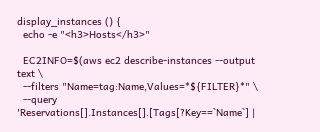display_instances () {
  echo -e "<h3>Hosts</h3>"

  EC2INFO=$(aws ec2 describe-instances --output text \
  --filters "Name=tag:Name,Values=*${FILTER}*" \
  --query 'Reservations[].Instances[].[Tags[?Key==`Name`] |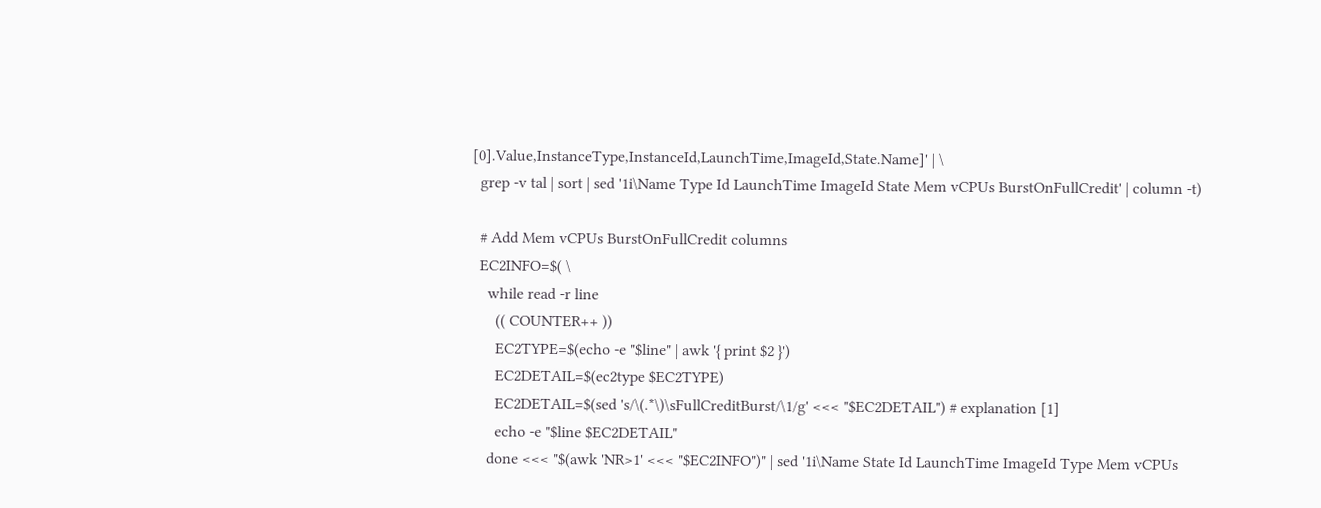[0].Value,InstanceType,InstanceId,LaunchTime,ImageId,State.Name]' | \
  grep -v tal | sort | sed '1i\Name Type Id LaunchTime ImageId State Mem vCPUs BurstOnFullCredit' | column -t)

  # Add Mem vCPUs BurstOnFullCredit columns
  EC2INFO=$( \
    while read -r line
      (( COUNTER++ ))
      EC2TYPE=$(echo -e "$line" | awk '{ print $2 }')
      EC2DETAIL=$(ec2type $EC2TYPE)
      EC2DETAIL=$(sed 's/\(.*\)\sFullCreditBurst/\1/g' <<< "$EC2DETAIL") # explanation [1]
      echo -e "$line $EC2DETAIL"
    done <<< "$(awk 'NR>1' <<< "$EC2INFO")" | sed '1i\Name State Id LaunchTime ImageId Type Mem vCPUs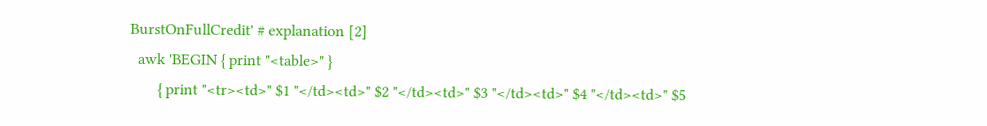BurstOnFullCredit' # explanation [2]
  awk 'BEGIN { print "<table>" }
       { print "<tr><td>" $1 "</td><td>" $2 "</td><td>" $3 "</td><td>" $4 "</td><td>" $5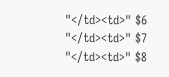"</td><td>" $6 "</td><td>" $7 "</td><td>" $8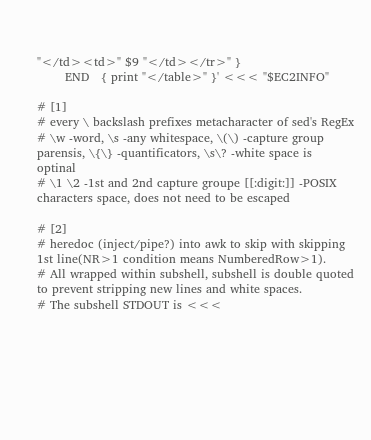"</td><td>" $9 "</td></tr>" }
       END   { print "</table>" }' <<< "$EC2INFO"

# [1]
# every \ backslash prefixes metacharacter of sed's RegEx
# \w -word, \s -any whitespace, \(\) -capture group parensis, \{\} -quantificators, \s\? -white space is optinal
# \1 \2 -1st and 2nd capture groupe [[:digit:]] -POSIX characters space, does not need to be escaped

# [2]
# heredoc (inject/pipe?) into awk to skip with skipping 1st line(NR>1 condition means NumberedRow>1).
# All wrapped within subshell, subshell is double quoted to prevent stripping new lines and white spaces.
# The subshell STDOUT is <<<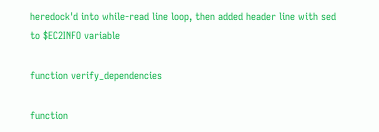heredock'd into while-read line loop, then added header line with sed to $EC2INFO variable

function verify_dependencies

function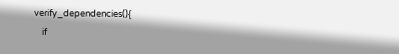verify_dependencies(){
    if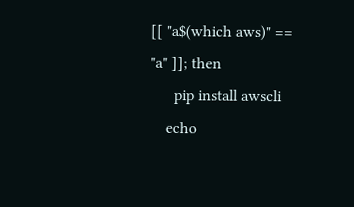[[ "a$(which aws)" == "a" ]]; then
      pip install awscli
    echo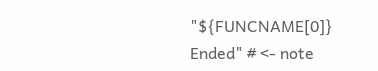"${FUNCNAME[0]} Ended" # <- note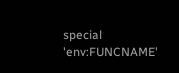special 'env:FUNCNAME'